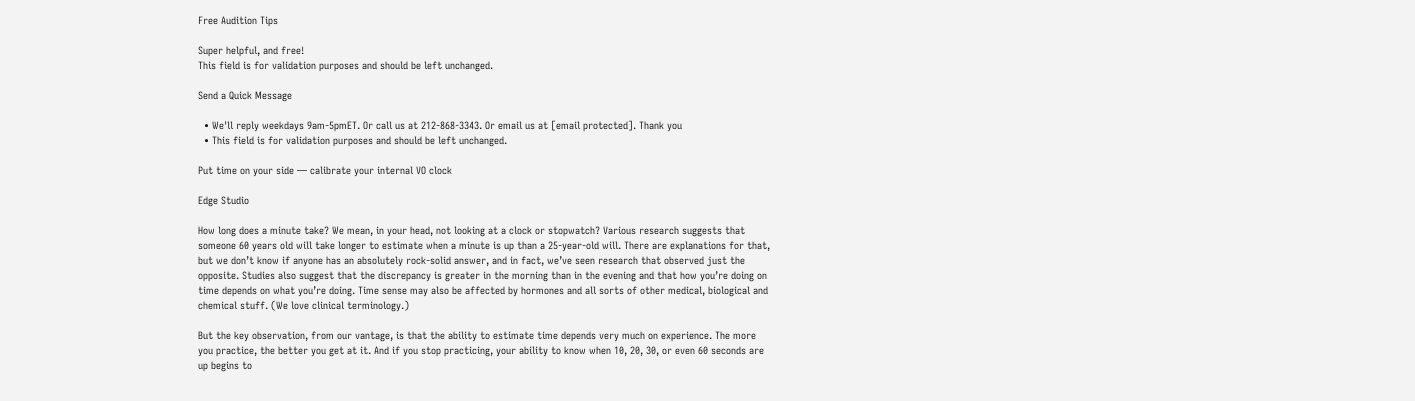Free Audition Tips

Super helpful, and free!
This field is for validation purposes and should be left unchanged.

Send a Quick Message

  • We'll reply weekdays 9am-5pmET. Or call us at 212-868-3343. Or email us at [email protected]. Thank you
  • This field is for validation purposes and should be left unchanged.

Put time on your side — calibrate your internal VO clock

Edge Studio

How long does a minute take? We mean, in your head, not looking at a clock or stopwatch? Various research suggests that someone 60 years old will take longer to estimate when a minute is up than a 25-year-old will. There are explanations for that, but we don’t know if anyone has an absolutely rock-solid answer, and in fact, we’ve seen research that observed just the opposite. Studies also suggest that the discrepancy is greater in the morning than in the evening and that how you’re doing on time depends on what you’re doing. Time sense may also be affected by hormones and all sorts of other medical, biological and chemical stuff. (We love clinical terminology.)

But the key observation, from our vantage, is that the ability to estimate time depends very much on experience. The more you practice, the better you get at it. And if you stop practicing, your ability to know when 10, 20, 30, or even 60 seconds are up begins to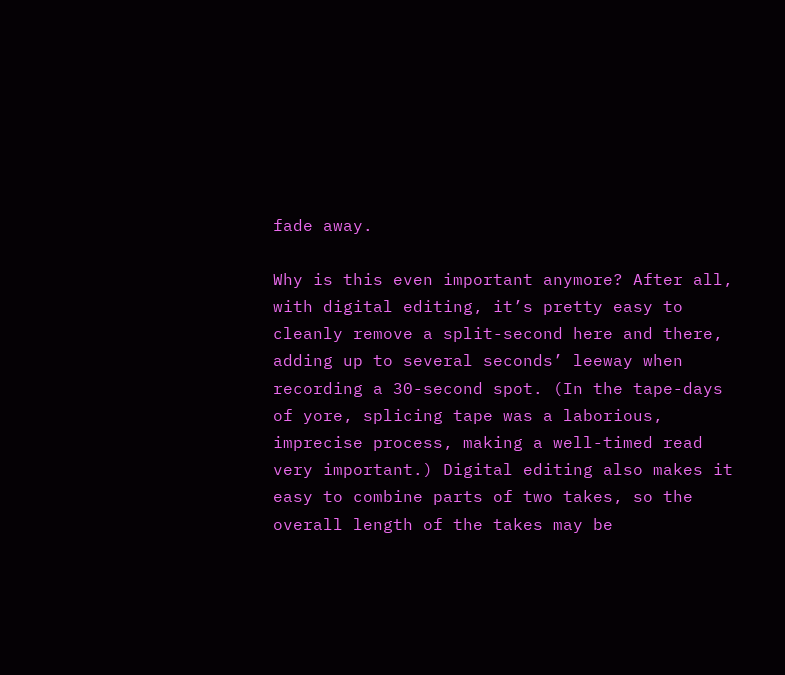fade away.

Why is this even important anymore? After all, with digital editing, it’s pretty easy to cleanly remove a split-second here and there, adding up to several seconds’ leeway when recording a 30-second spot. (In the tape-days of yore, splicing tape was a laborious, imprecise process, making a well-timed read very important.) Digital editing also makes it easy to combine parts of two takes, so the overall length of the takes may be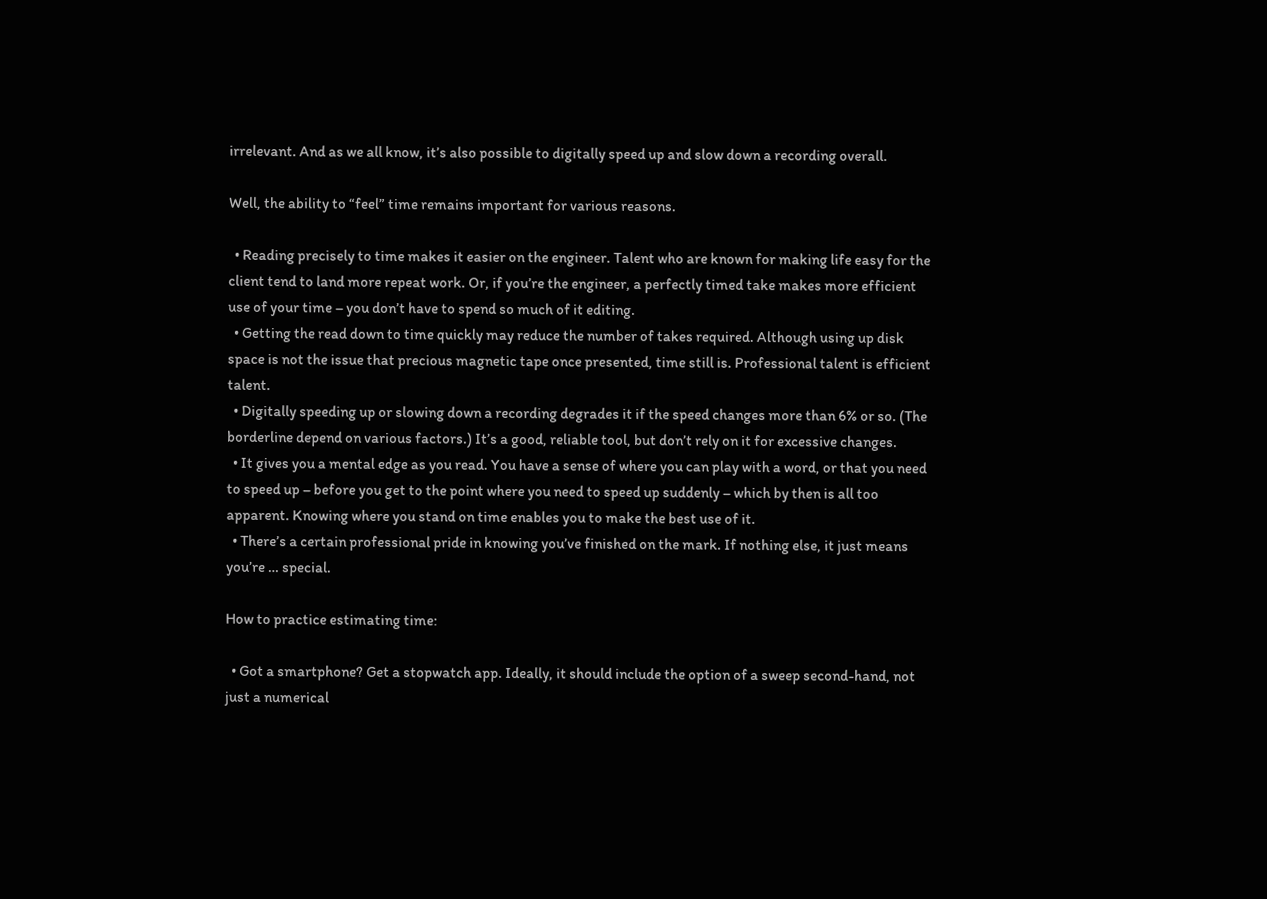irrelevant. And as we all know, it’s also possible to digitally speed up and slow down a recording overall.

Well, the ability to “feel” time remains important for various reasons.

  • Reading precisely to time makes it easier on the engineer. Talent who are known for making life easy for the client tend to land more repeat work. Or, if you’re the engineer, a perfectly timed take makes more efficient use of your time – you don’t have to spend so much of it editing.
  • Getting the read down to time quickly may reduce the number of takes required. Although using up disk space is not the issue that precious magnetic tape once presented, time still is. Professional talent is efficient talent.
  • Digitally speeding up or slowing down a recording degrades it if the speed changes more than 6% or so. (The borderline depend on various factors.) It’s a good, reliable tool, but don’t rely on it for excessive changes.
  • It gives you a mental edge as you read. You have a sense of where you can play with a word, or that you need to speed up – before you get to the point where you need to speed up suddenly – which by then is all too apparent. Knowing where you stand on time enables you to make the best use of it.
  • There’s a certain professional pride in knowing you’ve finished on the mark. If nothing else, it just means you’re … special.

How to practice estimating time:

  • Got a smartphone? Get a stopwatch app. Ideally, it should include the option of a sweep second-hand, not just a numerical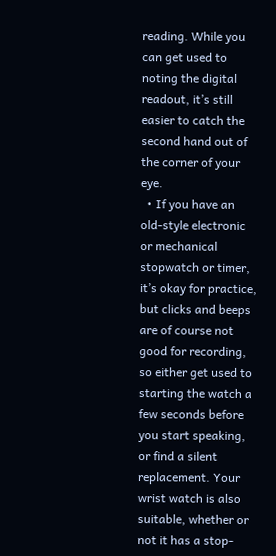reading. While you can get used to noting the digital readout, it’s still easier to catch the second hand out of the corner of your eye.
  • If you have an old-style electronic or mechanical stopwatch or timer, it’s okay for practice, but clicks and beeps are of course not good for recording, so either get used to starting the watch a few seconds before you start speaking, or find a silent replacement. Your wrist watch is also suitable, whether or not it has a stop-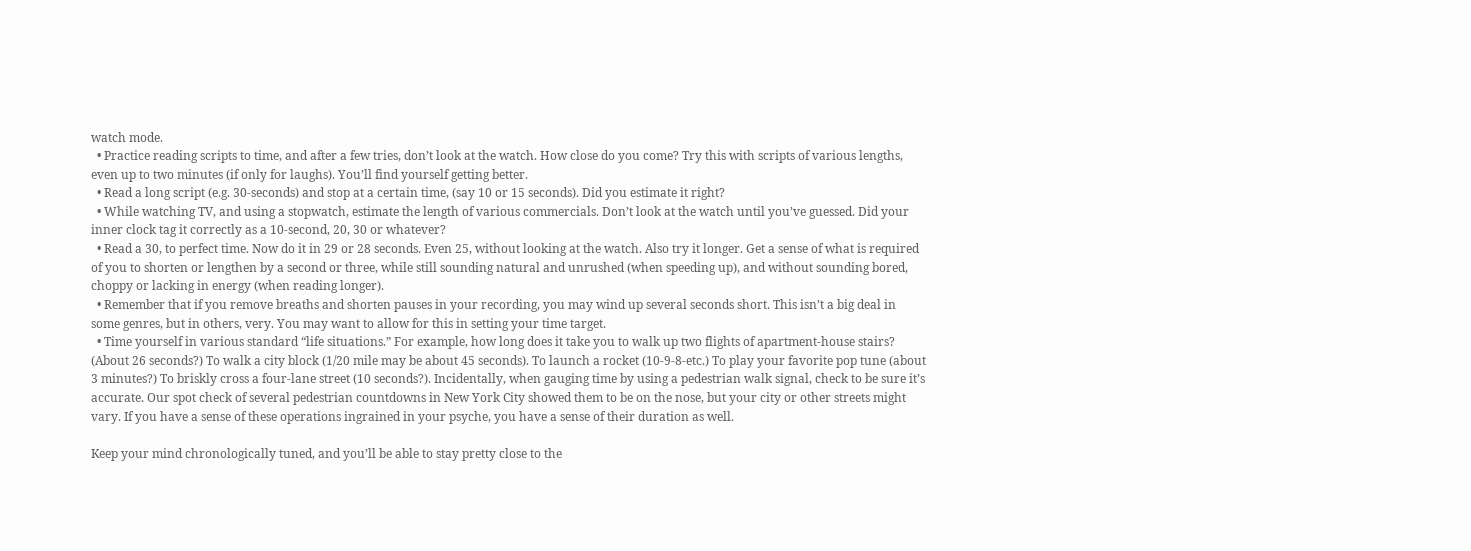watch mode.
  • Practice reading scripts to time, and after a few tries, don’t look at the watch. How close do you come? Try this with scripts of various lengths, even up to two minutes (if only for laughs). You’ll find yourself getting better.
  • Read a long script (e.g. 30-seconds) and stop at a certain time, (say 10 or 15 seconds). Did you estimate it right?
  • While watching TV, and using a stopwatch, estimate the length of various commercials. Don’t look at the watch until you’ve guessed. Did your inner clock tag it correctly as a 10-second, 20, 30 or whatever?
  • Read a 30, to perfect time. Now do it in 29 or 28 seconds. Even 25, without looking at the watch. Also try it longer. Get a sense of what is required of you to shorten or lengthen by a second or three, while still sounding natural and unrushed (when speeding up), and without sounding bored, choppy or lacking in energy (when reading longer).
  • Remember that if you remove breaths and shorten pauses in your recording, you may wind up several seconds short. This isn’t a big deal in some genres, but in others, very. You may want to allow for this in setting your time target.
  • Time yourself in various standard “life situations.” For example, how long does it take you to walk up two flights of apartment-house stairs? (About 26 seconds?) To walk a city block (1/20 mile may be about 45 seconds). To launch a rocket (10-9-8-etc.) To play your favorite pop tune (about 3 minutes?) To briskly cross a four-lane street (10 seconds?). Incidentally, when gauging time by using a pedestrian walk signal, check to be sure it’s accurate. Our spot check of several pedestrian countdowns in New York City showed them to be on the nose, but your city or other streets might vary. If you have a sense of these operations ingrained in your psyche, you have a sense of their duration as well.

Keep your mind chronologically tuned, and you’ll be able to stay pretty close to the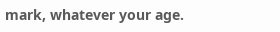mark, whatever your age.